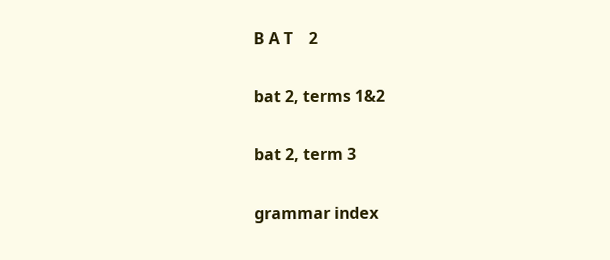B A T    2

bat 2, terms 1&2

bat 2, term 3

grammar index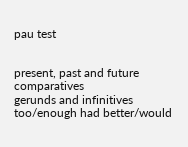pau test


present, past and future comparatives
gerunds and infinitives too/enough had better/would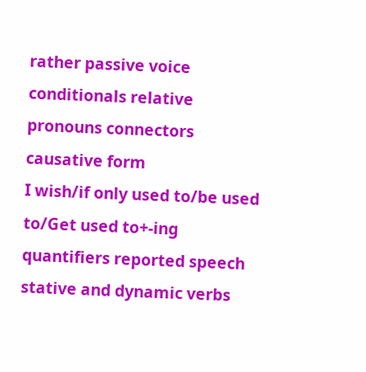rather passive voice
conditionals relative pronouns connectors causative form
I wish/if only used to/be used to/Get used to+-ing quantifiers reported speech
stative and dynamic verbs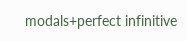modals+perfect infinitive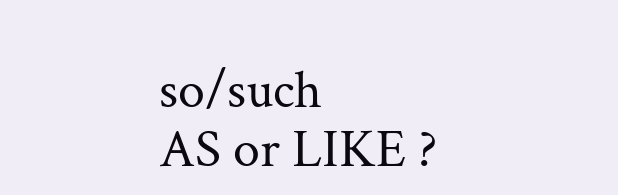so/such
AS or LIKE ?